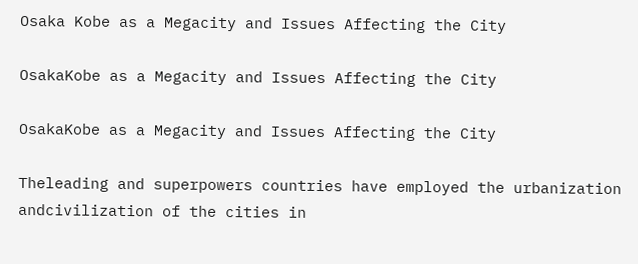Osaka Kobe as a Megacity and Issues Affecting the City

OsakaKobe as a Megacity and Issues Affecting the City

OsakaKobe as a Megacity and Issues Affecting the City

Theleading and superpowers countries have employed the urbanization andcivilization of the cities in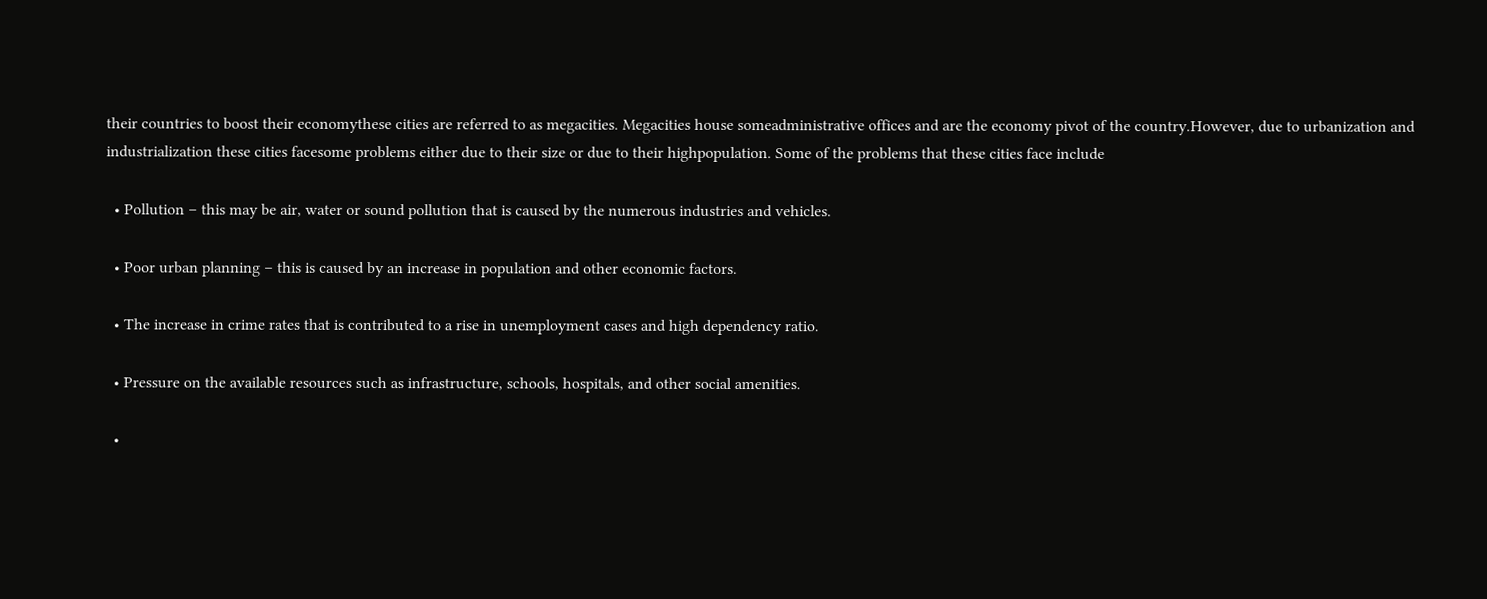their countries to boost their economythese cities are referred to as megacities. Megacities house someadministrative offices and are the economy pivot of the country.However, due to urbanization and industrialization these cities facesome problems either due to their size or due to their highpopulation. Some of the problems that these cities face include

  • Pollution – this may be air, water or sound pollution that is caused by the numerous industries and vehicles.

  • Poor urban planning – this is caused by an increase in population and other economic factors.

  • The increase in crime rates that is contributed to a rise in unemployment cases and high dependency ratio.

  • Pressure on the available resources such as infrastructure, schools, hospitals, and other social amenities.

  •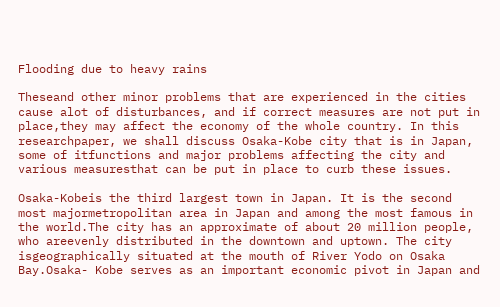Flooding due to heavy rains

Theseand other minor problems that are experienced in the cities cause alot of disturbances, and if correct measures are not put in place,they may affect the economy of the whole country. In this researchpaper, we shall discuss Osaka-Kobe city that is in Japan, some of itfunctions and major problems affecting the city and various measuresthat can be put in place to curb these issues.

Osaka-Kobeis the third largest town in Japan. It is the second most majormetropolitan area in Japan and among the most famous in the world.The city has an approximate of about 20 million people, who areevenly distributed in the downtown and uptown. The city isgeographically situated at the mouth of River Yodo on Osaka Bay.Osaka- Kobe serves as an important economic pivot in Japan and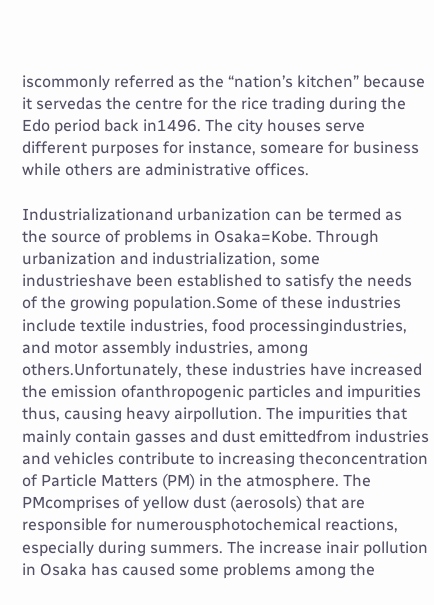iscommonly referred as the “nation’s kitchen” because it servedas the centre for the rice trading during the Edo period back in1496. The city houses serve different purposes for instance, someare for business while others are administrative offices.

Industrializationand urbanization can be termed as the source of problems in Osaka=Kobe. Through urbanization and industrialization, some industrieshave been established to satisfy the needs of the growing population.Some of these industries include textile industries, food processingindustries, and motor assembly industries, among others.Unfortunately, these industries have increased the emission ofanthropogenic particles and impurities thus, causing heavy airpollution. The impurities that mainly contain gasses and dust emittedfrom industries and vehicles contribute to increasing theconcentration of Particle Matters (PM) in the atmosphere. The PMcomprises of yellow dust (aerosols) that are responsible for numerousphotochemical reactions, especially during summers. The increase inair pollution in Osaka has caused some problems among the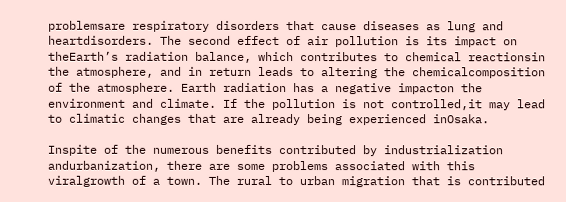problemsare respiratory disorders that cause diseases as lung and heartdisorders. The second effect of air pollution is its impact on theEarth’s radiation balance, which contributes to chemical reactionsin the atmosphere, and in return leads to altering the chemicalcomposition of the atmosphere. Earth radiation has a negative impacton the environment and climate. If the pollution is not controlled,it may lead to climatic changes that are already being experienced inOsaka.

Inspite of the numerous benefits contributed by industrialization andurbanization, there are some problems associated with this viralgrowth of a town. The rural to urban migration that is contributed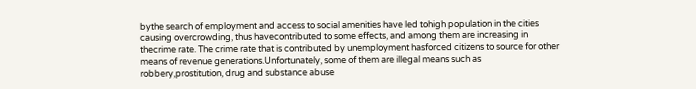bythe search of employment and access to social amenities have led tohigh population in the cities causing overcrowding, thus havecontributed to some effects, and among them are increasing in thecrime rate. The crime rate that is contributed by unemployment hasforced citizens to source for other means of revenue generations.Unfortunately, some of them are illegal means such as robbery,prostitution, drug and substance abuse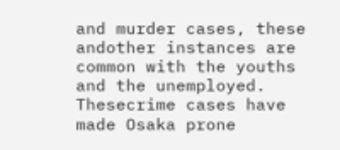and murder cases, these andother instances are common with the youths and the unemployed. Thesecrime cases have made Osaka prone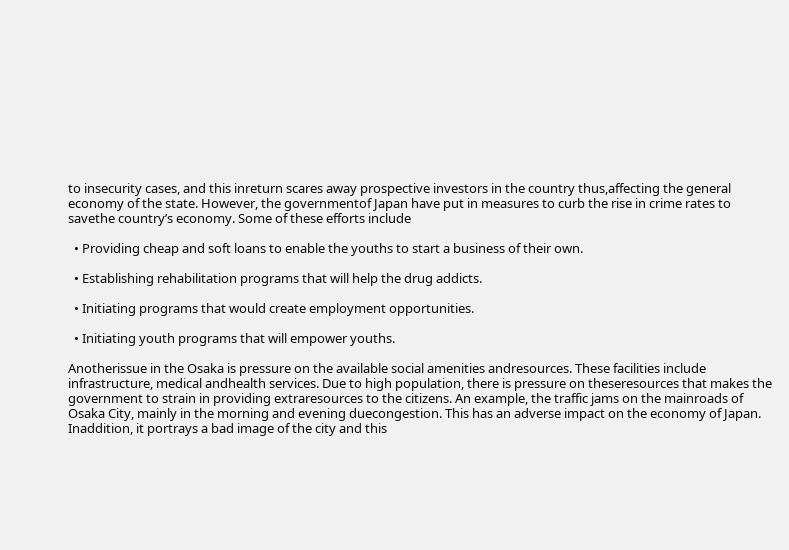to insecurity cases, and this inreturn scares away prospective investors in the country thus,affecting the general economy of the state. However, the governmentof Japan have put in measures to curb the rise in crime rates to savethe country’s economy. Some of these efforts include

  • Providing cheap and soft loans to enable the youths to start a business of their own.

  • Establishing rehabilitation programs that will help the drug addicts.

  • Initiating programs that would create employment opportunities.

  • Initiating youth programs that will empower youths.

Anotherissue in the Osaka is pressure on the available social amenities andresources. These facilities include infrastructure, medical andhealth services. Due to high population, there is pressure on theseresources that makes the government to strain in providing extraresources to the citizens. An example, the traffic jams on the mainroads of Osaka City, mainly in the morning and evening duecongestion. This has an adverse impact on the economy of Japan. Inaddition, it portrays a bad image of the city and this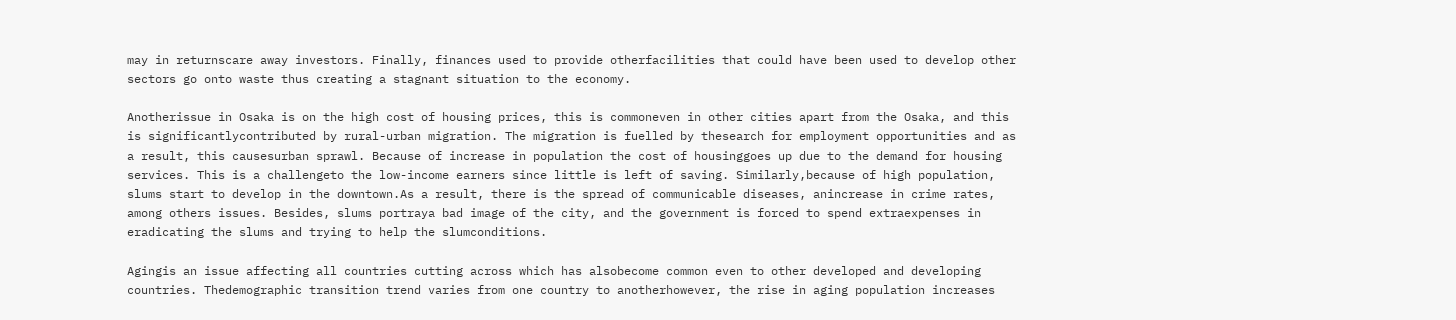may in returnscare away investors. Finally, finances used to provide otherfacilities that could have been used to develop other sectors go onto waste thus creating a stagnant situation to the economy.

Anotherissue in Osaka is on the high cost of housing prices, this is commoneven in other cities apart from the Osaka, and this is significantlycontributed by rural-urban migration. The migration is fuelled by thesearch for employment opportunities and as a result, this causesurban sprawl. Because of increase in population the cost of housinggoes up due to the demand for housing services. This is a challengeto the low-income earners since little is left of saving. Similarly,because of high population, slums start to develop in the downtown.As a result, there is the spread of communicable diseases, anincrease in crime rates, among others issues. Besides, slums portraya bad image of the city, and the government is forced to spend extraexpenses in eradicating the slums and trying to help the slumconditions.

Agingis an issue affecting all countries cutting across which has alsobecome common even to other developed and developing countries. Thedemographic transition trend varies from one country to anotherhowever, the rise in aging population increases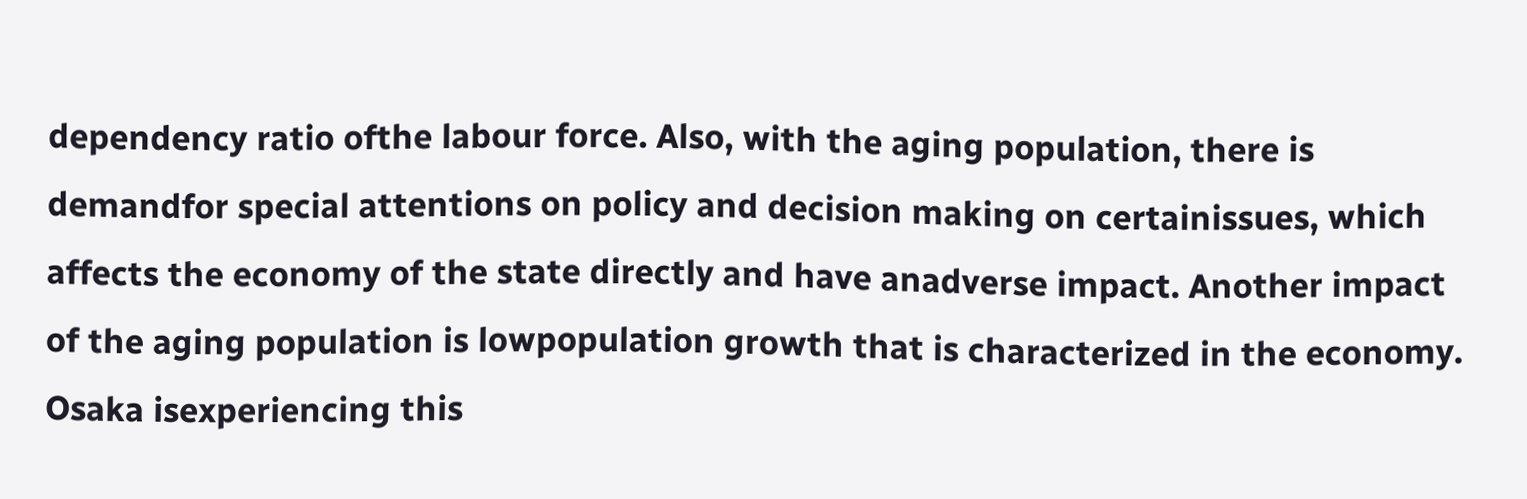dependency ratio ofthe labour force. Also, with the aging population, there is demandfor special attentions on policy and decision making on certainissues, which affects the economy of the state directly and have anadverse impact. Another impact of the aging population is lowpopulation growth that is characterized in the economy. Osaka isexperiencing this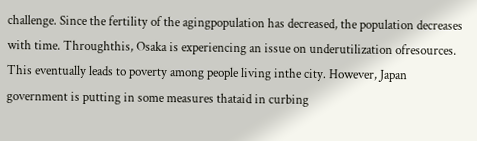challenge. Since the fertility of the agingpopulation has decreased, the population decreases with time. Throughthis, Osaka is experiencing an issue on underutilization ofresources. This eventually leads to poverty among people living inthe city. However, Japan government is putting in some measures thataid in curbing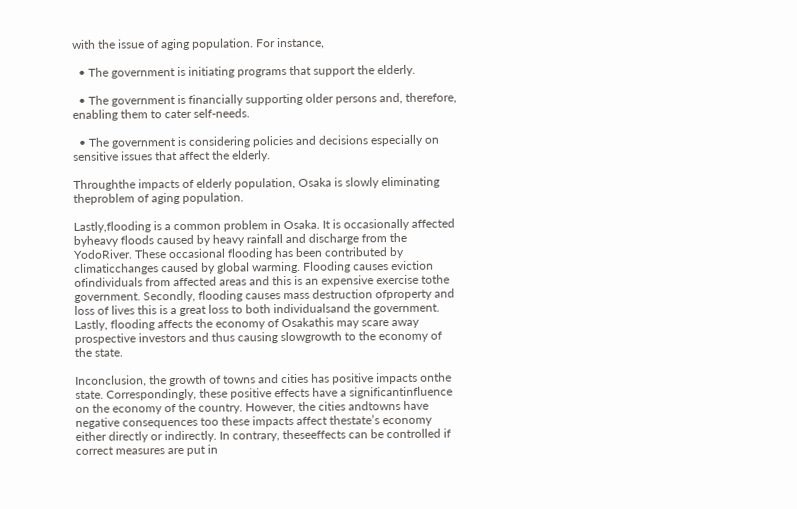with the issue of aging population. For instance,

  • The government is initiating programs that support the elderly.

  • The government is financially supporting older persons and, therefore, enabling them to cater self-needs.

  • The government is considering policies and decisions especially on sensitive issues that affect the elderly.

Throughthe impacts of elderly population, Osaka is slowly eliminating theproblem of aging population.

Lastly,flooding is a common problem in Osaka. It is occasionally affected byheavy floods caused by heavy rainfall and discharge from the YodoRiver. These occasional flooding has been contributed by climaticchanges caused by global warming. Flooding causes eviction ofindividuals from affected areas and this is an expensive exercise tothe government. Secondly, flooding causes mass destruction ofproperty and loss of lives this is a great loss to both individualsand the government. Lastly, flooding affects the economy of Osakathis may scare away prospective investors and thus causing slowgrowth to the economy of the state.

Inconclusion, the growth of towns and cities has positive impacts onthe state. Correspondingly, these positive effects have a significantinfluence on the economy of the country. However, the cities andtowns have negative consequences too these impacts affect thestate’s economy either directly or indirectly. In contrary, theseeffects can be controlled if correct measures are put in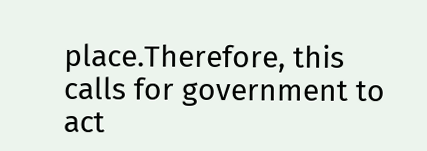place.Therefore, this calls for government to act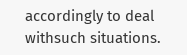accordingly to deal withsuch situations.